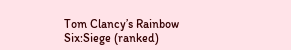Tom Clancy’s Rainbow Six:Siege (ranked)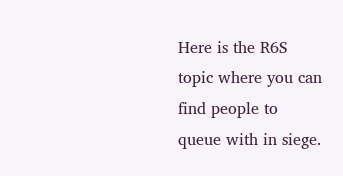Here is the R6S topic where you can find people to queue with in siege.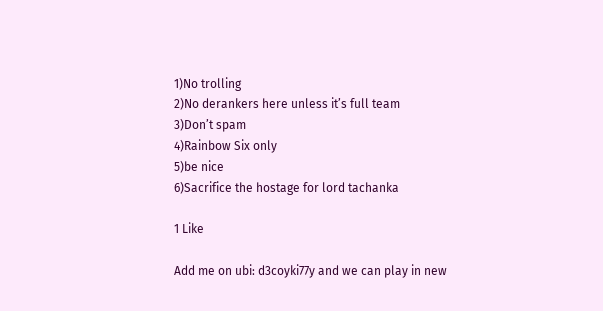1)No trolling
2)No derankers here unless it’s full team
3)Don’t spam
4)Rainbow Six only
5)be nice
6)Sacrifice the hostage for lord tachanka

1 Like

Add me on ubi: d3coyki77y and we can play in new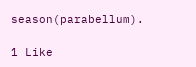season(parabellum).

1 Like